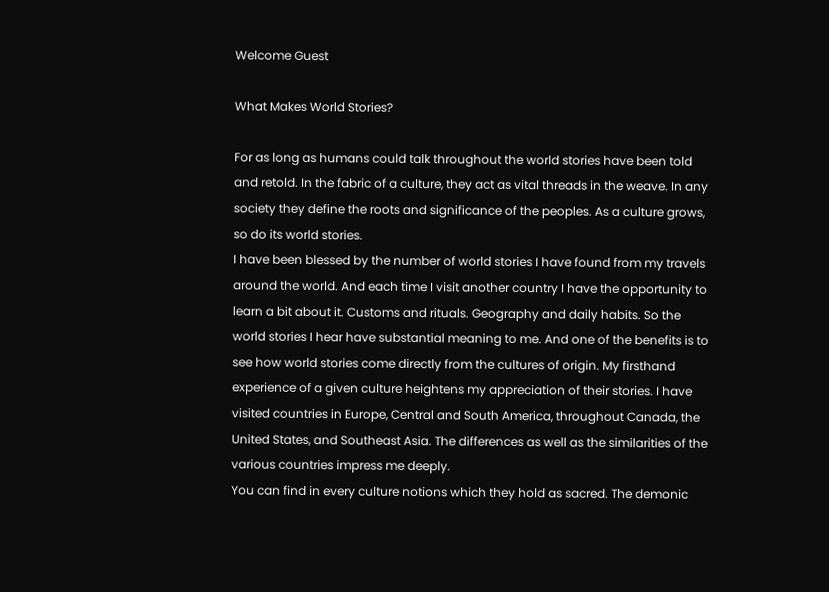Welcome Guest

What Makes World Stories?

For as long as humans could talk throughout the world stories have been told and retold. In the fabric of a culture, they act as vital threads in the weave. In any society they define the roots and significance of the peoples. As a culture grows, so do its world stories.
I have been blessed by the number of world stories I have found from my travels around the world. And each time I visit another country I have the opportunity to learn a bit about it. Customs and rituals. Geography and daily habits. So the world stories I hear have substantial meaning to me. And one of the benefits is to see how world stories come directly from the cultures of origin. My firsthand experience of a given culture heightens my appreciation of their stories. I have visited countries in Europe, Central and South America, throughout Canada, the United States, and Southeast Asia. The differences as well as the similarities of the various countries impress me deeply.
You can find in every culture notions which they hold as sacred. The demonic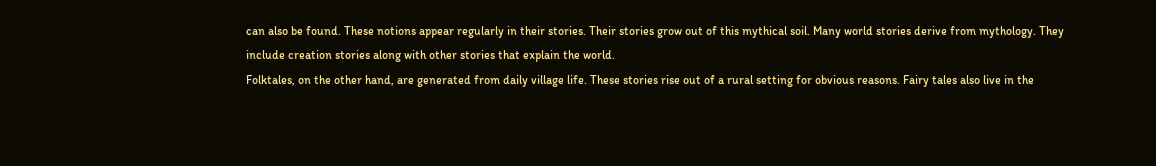can also be found. These notions appear regularly in their stories. Their stories grow out of this mythical soil. Many world stories derive from mythology. They include creation stories along with other stories that explain the world.
Folktales, on the other hand, are generated from daily village life. These stories rise out of a rural setting for obvious reasons. Fairy tales also live in the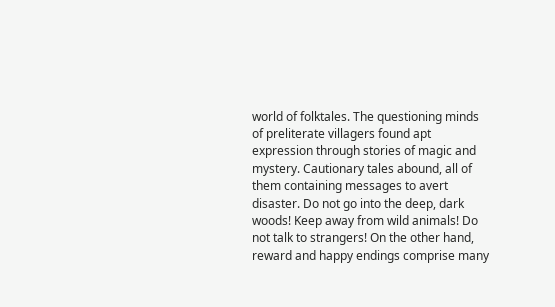world of folktales. The questioning minds of preliterate villagers found apt expression through stories of magic and mystery. Cautionary tales abound, all of them containing messages to avert disaster. Do not go into the deep, dark woods! Keep away from wild animals! Do not talk to strangers! On the other hand, reward and happy endings comprise many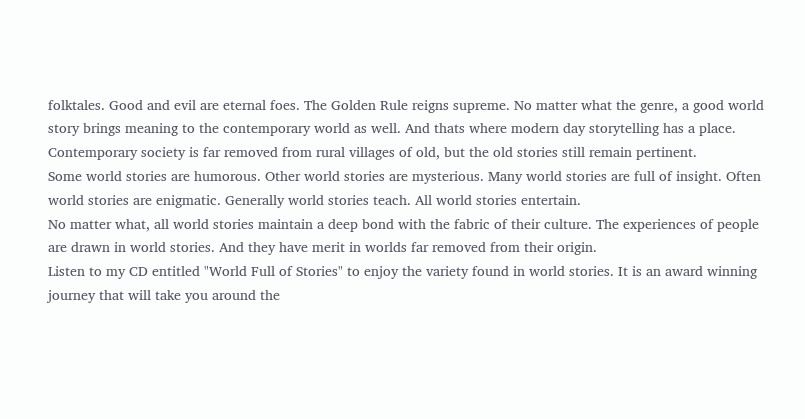folktales. Good and evil are eternal foes. The Golden Rule reigns supreme. No matter what the genre, a good world story brings meaning to the contemporary world as well. And thats where modern day storytelling has a place. Contemporary society is far removed from rural villages of old, but the old stories still remain pertinent.
Some world stories are humorous. Other world stories are mysterious. Many world stories are full of insight. Often world stories are enigmatic. Generally world stories teach. All world stories entertain.
No matter what, all world stories maintain a deep bond with the fabric of their culture. The experiences of people are drawn in world stories. And they have merit in worlds far removed from their origin.
Listen to my CD entitled "World Full of Stories" to enjoy the variety found in world stories. It is an award winning journey that will take you around the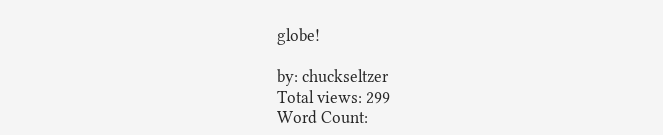globe!

by: chuckseltzer
Total views: 299
Word Count: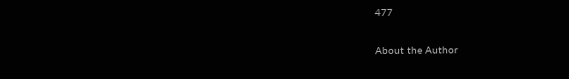477

About the Author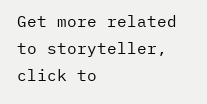Get more related to storyteller, click to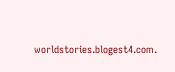worldstories.blogest4.com.